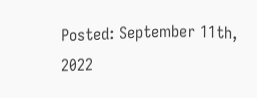Posted: September 11th, 2022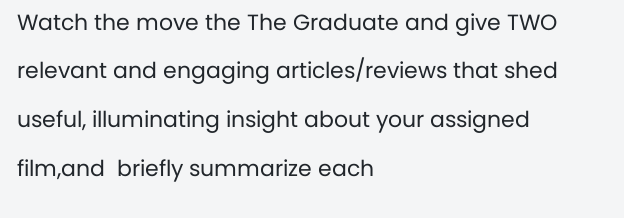Watch the move the The Graduate and give TWO relevant and engaging articles/reviews that shed useful, illuminating insight about your assigned film,and  briefly summarize each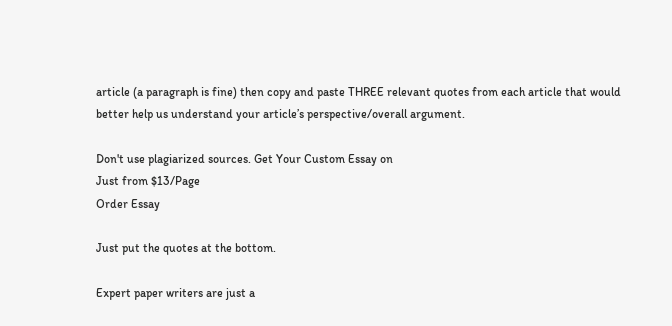article (a paragraph is fine) then copy and paste THREE relevant quotes from each article that would better help us understand your article’s perspective/overall argument.

Don't use plagiarized sources. Get Your Custom Essay on
Just from $13/Page
Order Essay

Just put the quotes at the bottom.

Expert paper writers are just a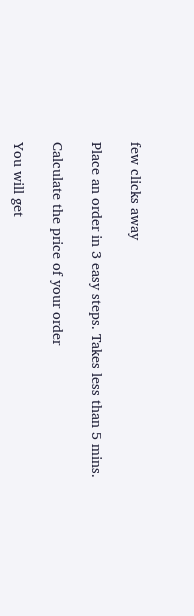few clicks away

Place an order in 3 easy steps. Takes less than 5 mins.

Calculate the price of your order

You will get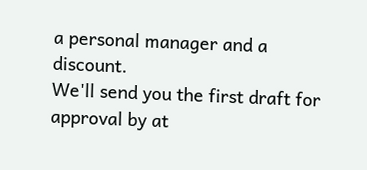a personal manager and a discount.
We'll send you the first draft for approval by at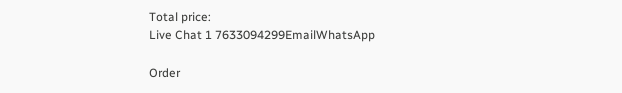Total price:
Live Chat 1 7633094299EmailWhatsApp

Order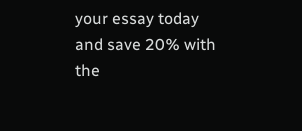your essay today and save 20% with the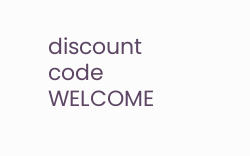discount code WELCOME